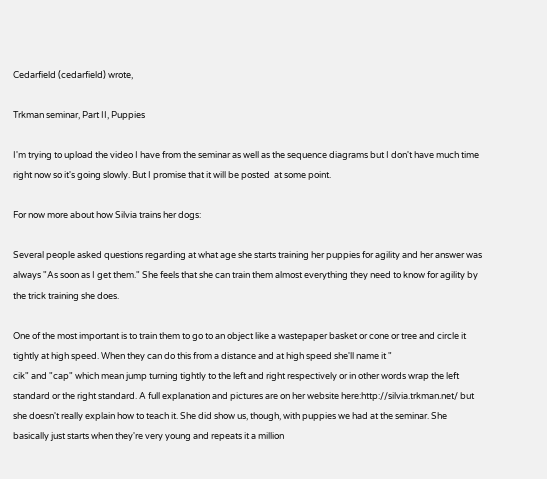Cedarfield (cedarfield) wrote,

Trkman seminar, Part II, Puppies

I'm trying to upload the video I have from the seminar as well as the sequence diagrams but I don't have much time right now so it's going slowly. But I promise that it will be posted  at some point.

For now more about how Silvia trains her dogs:

Several people asked questions regarding at what age she starts training her puppies for agility and her answer was always "As soon as I get them." She feels that she can train them almost everything they need to know for agility by the trick training she does.

One of the most important is to train them to go to an object like a wastepaper basket or cone or tree and circle it tightly at high speed. When they can do this from a distance and at high speed she'll name it "
cik" and "cap" which mean jump turning tightly to the left and right respectively or in other words wrap the left standard or the right standard. A full explanation and pictures are on her website here:http://silvia.trkman.net/ but she doesn't really explain how to teach it. She did show us, though, with puppies we had at the seminar. She basically just starts when they're very young and repeats it a million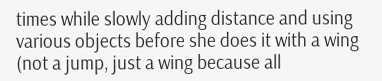times while slowly adding distance and using various objects before she does it with a wing (not a jump, just a wing because all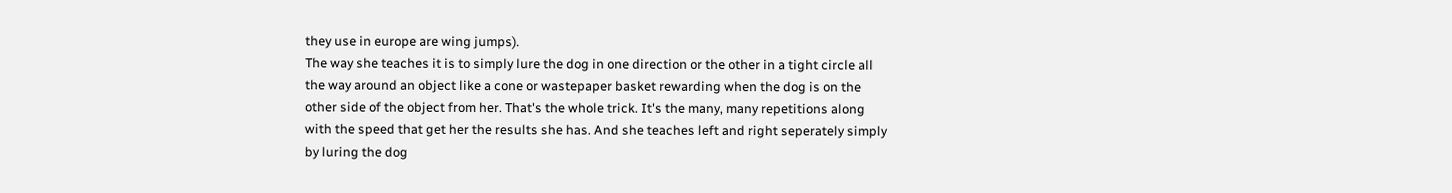they use in europe are wing jumps).
The way she teaches it is to simply lure the dog in one direction or the other in a tight circle all the way around an object like a cone or wastepaper basket rewarding when the dog is on the other side of the object from her. That's the whole trick. It's the many, many repetitions along with the speed that get her the results she has. And she teaches left and right seperately simply by luring the dog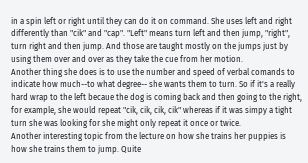in a spin left or right until they can do it on command. She uses left and right differently than "cik" and "cap". "Left" means turn left and then jump, "right", turn right and then jump. And those are taught mostly on the jumps just by using them over and over as they take the cue from her motion.
Another thing she does is to use the number and speed of verbal comands to indicate how much--to what degree-- she wants them to turn. So if it's a really hard wrap to the left becaue the dog is coming back and then going to the right, for example, she would repeat "cik, cik, cik, cik" whereas if it was simpy a tight turn she was looking for she might only repeat it once or twice.
Another interesting topic from the lecture on how she trains her puppies is how she trains them to jump. Quite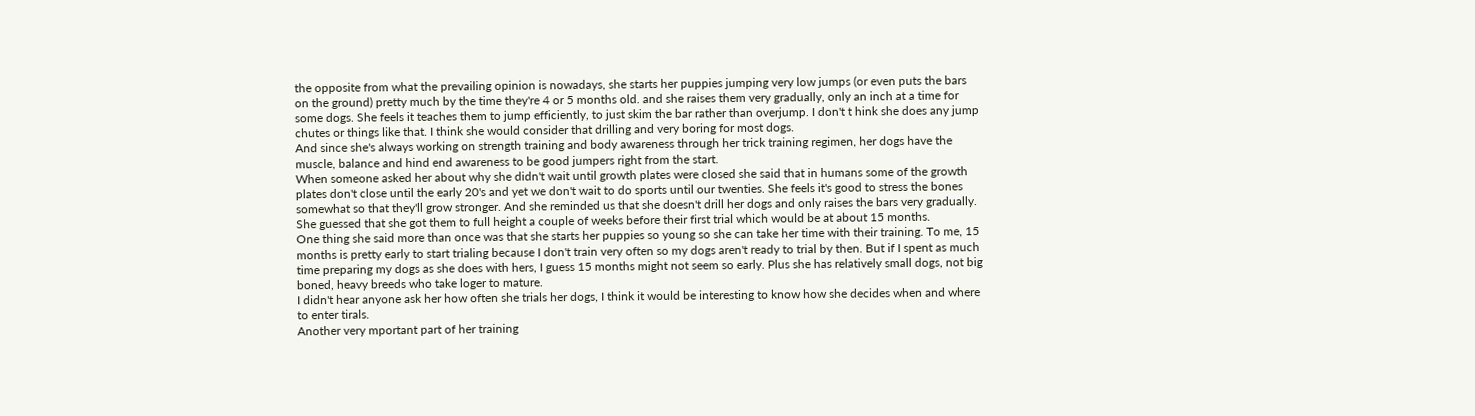the opposite from what the prevailing opinion is nowadays, she starts her puppies jumping very low jumps (or even puts the bars on the ground) pretty much by the time they're 4 or 5 months old. and she raises them very gradually, only an inch at a time for some dogs. She feels it teaches them to jump efficiently, to just skim the bar rather than overjump. I don't t hink she does any jump chutes or things like that. I think she would consider that drilling and very boring for most dogs.
And since she's always working on strength training and body awareness through her trick training regimen, her dogs have the muscle, balance and hind end awareness to be good jumpers right from the start.
When someone asked her about why she didn't wait until growth plates were closed she said that in humans some of the growth plates don't close until the early 20's and yet we don't wait to do sports until our twenties. She feels it's good to stress the bones somewhat so that they'll grow stronger. And she reminded us that she doesn't drill her dogs and only raises the bars very gradually. She guessed that she got them to full height a couple of weeks before their first trial which would be at about 15 months.
One thing she said more than once was that she starts her puppies so young so she can take her time with their training. To me, 15 months is pretty early to start trialing because I don't train very often so my dogs aren't ready to trial by then. But if I spent as much time preparing my dogs as she does with hers, I guess 15 months might not seem so early. Plus she has relatively small dogs, not big boned, heavy breeds who take loger to mature.
I didn't hear anyone ask her how often she trials her dogs, I think it would be interesting to know how she decides when and where to enter tirals.
Another very mportant part of her training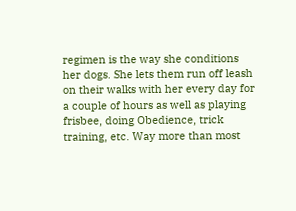regimen is the way she conditions her dogs. She lets them run off leash on their walks with her every day for a couple of hours as well as playing frisbee, doing Obedience, trick training, etc. Way more than most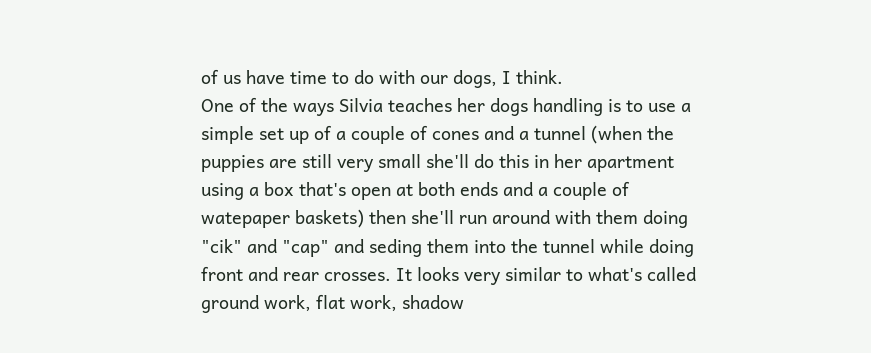of us have time to do with our dogs, I think.
One of the ways Silvia teaches her dogs handling is to use a simple set up of a couple of cones and a tunnel (when the puppies are still very small she'll do this in her apartment using a box that's open at both ends and a couple of watepaper baskets) then she'll run around with them doing "cik" and "cap" and seding them into the tunnel while doing front and rear crosses. It looks very similar to what's called ground work, flat work, shadow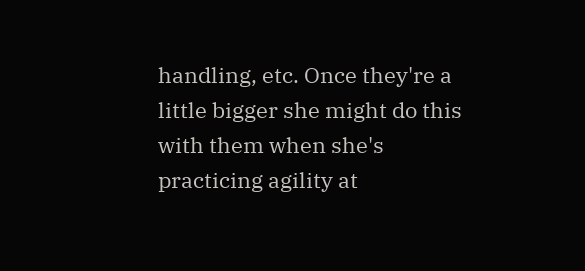handling, etc. Once they're a little bigger she might do this with them when she's practicing agility at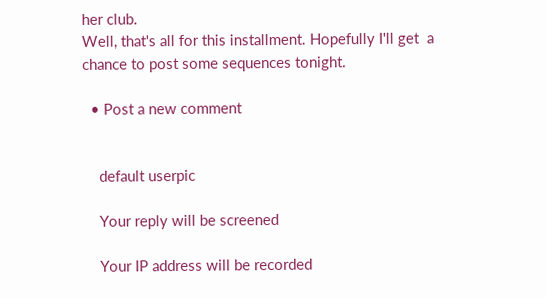her club.
Well, that's all for this installment. Hopefully I'll get  a chance to post some sequences tonight.

  • Post a new comment


    default userpic

    Your reply will be screened

    Your IP address will be recorded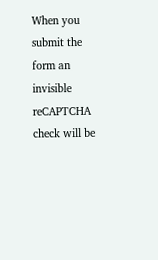When you submit the form an invisible reCAPTCHA check will be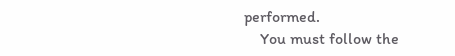performed.
    You must follow the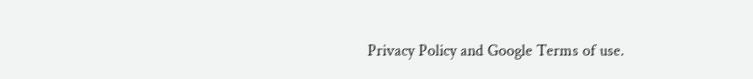Privacy Policy and Google Terms of use.